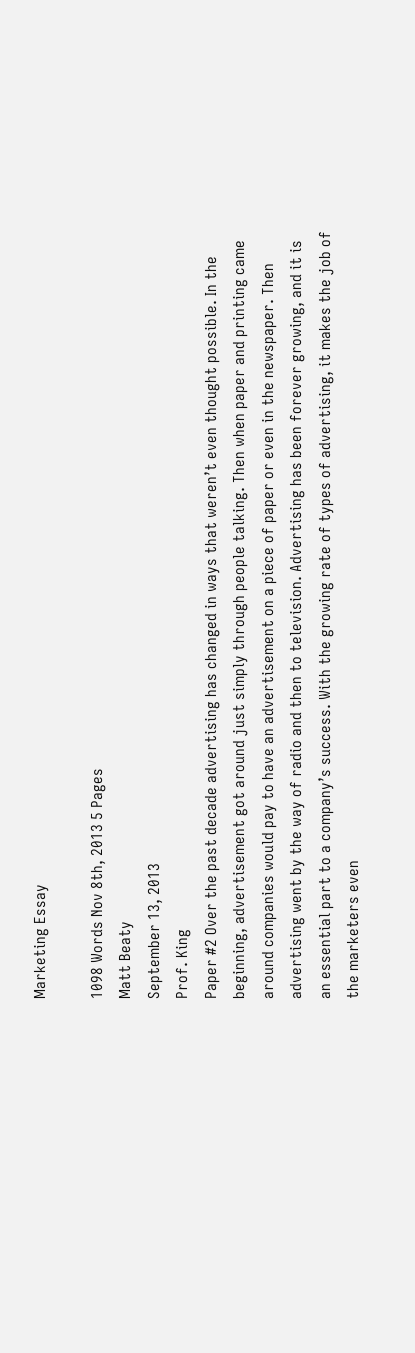Marketing Essay

1098 Words Nov 8th, 2013 5 Pages
Matt Beaty
September 13, 2013
Prof. King
Paper #2 Over the past decade advertising has changed in ways that weren’t even thought possible. In the beginning, advertisement got around just simply through people talking. Then when paper and printing came around companies would pay to have an advertisement on a piece of paper or even in the newspaper. Then advertising went by the way of radio and then to television. Advertising has been forever growing, and it is an essential part to a company’s success. With the growing rate of types of advertising, it makes the job of the marketers even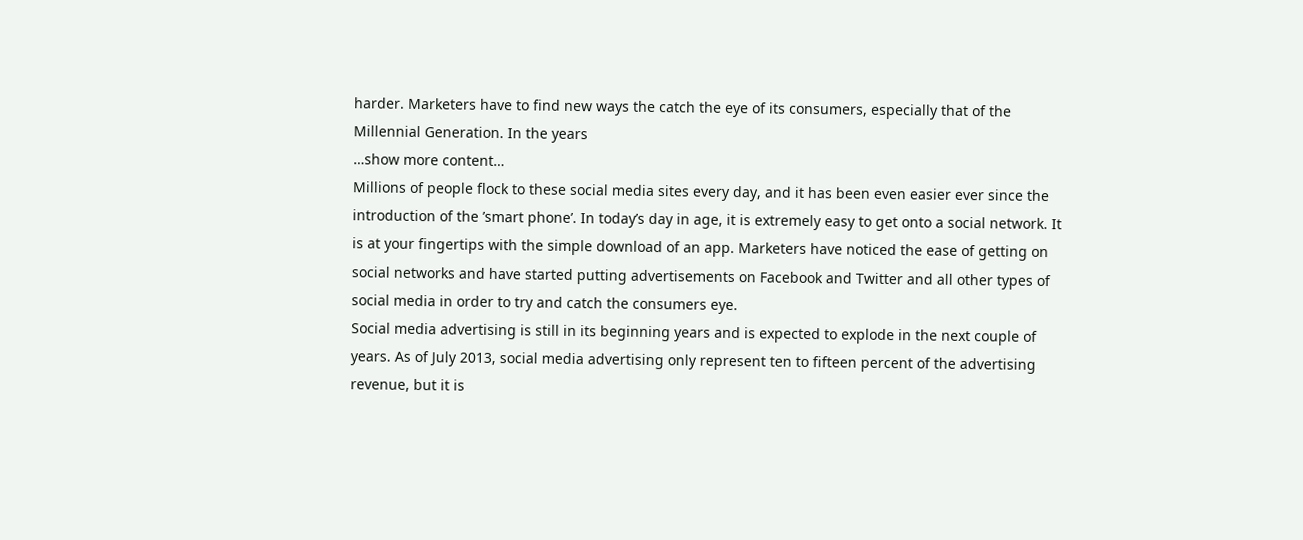harder. Marketers have to find new ways the catch the eye of its consumers, especially that of the Millennial Generation. In the years
…show more content…
Millions of people flock to these social media sites every day, and it has been even easier ever since the introduction of the ’smart phone’. In today’s day in age, it is extremely easy to get onto a social network. It is at your fingertips with the simple download of an app. Marketers have noticed the ease of getting on social networks and have started putting advertisements on Facebook and Twitter and all other types of social media in order to try and catch the consumers eye.
Social media advertising is still in its beginning years and is expected to explode in the next couple of years. As of July 2013, social media advertising only represent ten to fifteen percent of the advertising revenue, but it is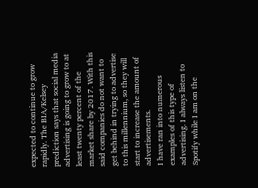expected to continue to grow rapidly. The BIA/Kelsey prediction says that social media advertising is going to grow to at least twenty percent of the market share by 2017. With this said companies do not want to get behind in trying to advertise to this millennium, so they will start to increase the amount of advertisements.
I have ran into numerous examples of this type of advertising. I always listen to Spotify while I am on the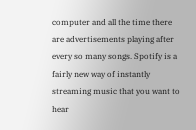computer and all the time there are advertisements playing after every so many songs. Spotify is a fairly new way of instantly streaming music that you want to hear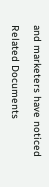and marketers have noticed

Related Documents